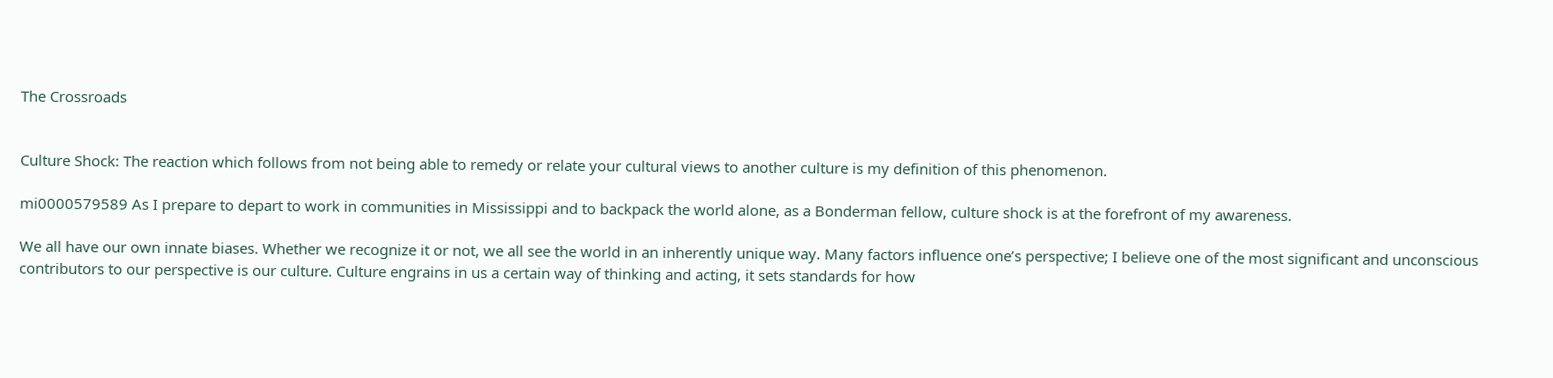The Crossroads


Culture Shock: The reaction which follows from not being able to remedy or relate your cultural views to another culture is my definition of this phenomenon.

mi0000579589 As I prepare to depart to work in communities in Mississippi and to backpack the world alone, as a Bonderman fellow, culture shock is at the forefront of my awareness.

We all have our own innate biases. Whether we recognize it or not, we all see the world in an inherently unique way. Many factors influence one’s perspective; I believe one of the most significant and unconscious contributors to our perspective is our culture. Culture engrains in us a certain way of thinking and acting, it sets standards for how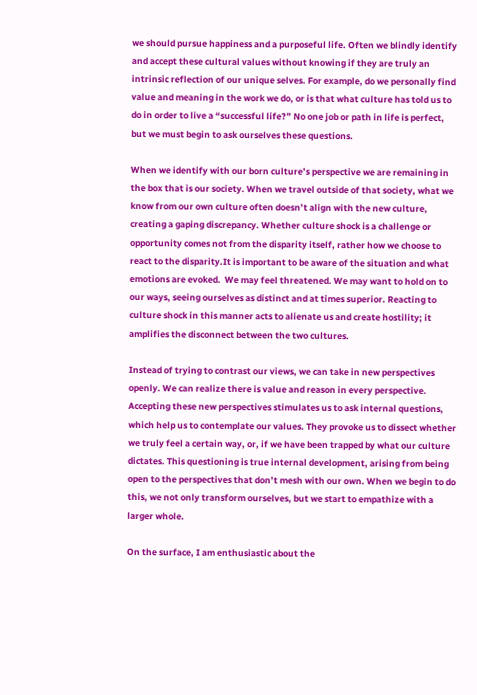we should pursue happiness and a purposeful life. Often we blindly identify and accept these cultural values without knowing if they are truly an intrinsic reflection of our unique selves. For example, do we personally find value and meaning in the work we do, or is that what culture has told us to do in order to live a “successful life?” No one job or path in life is perfect, but we must begin to ask ourselves these questions.

When we identify with our born culture’s perspective we are remaining in the box that is our society. When we travel outside of that society, what we know from our own culture often doesn’t align with the new culture, creating a gaping discrepancy. Whether culture shock is a challenge or opportunity comes not from the disparity itself, rather how we choose to react to the disparity.It is important to be aware of the situation and what emotions are evoked.  We may feel threatened. We may want to hold on to our ways, seeing ourselves as distinct and at times superior. Reacting to culture shock in this manner acts to alienate us and create hostility; it amplifies the disconnect between the two cultures.

Instead of trying to contrast our views, we can take in new perspectives openly. We can realize there is value and reason in every perspective. Accepting these new perspectives stimulates us to ask internal questions, which help us to contemplate our values. They provoke us to dissect whether we truly feel a certain way, or, if we have been trapped by what our culture dictates. This questioning is true internal development, arising from being open to the perspectives that don’t mesh with our own. When we begin to do this, we not only transform ourselves, but we start to empathize with a larger whole.

On the surface, I am enthusiastic about the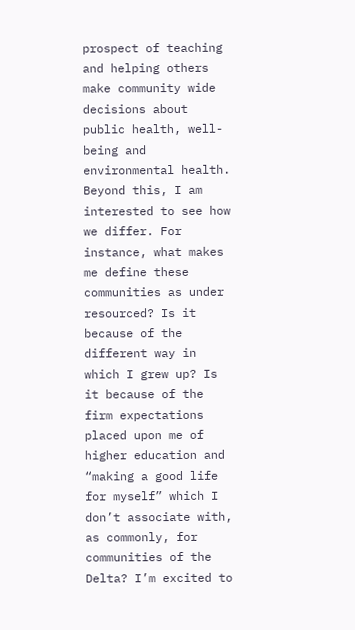prospect of teaching and helping others make community wide decisions about public health, well-being and environmental health. Beyond this, I am interested to see how we differ. For instance, what makes me define these communities as under resourced? Is it because of the different way in which I grew up? Is it because of the firm expectations placed upon me of higher education and “making a good life for myself” which I don’t associate with, as commonly, for communities of the Delta? I’m excited to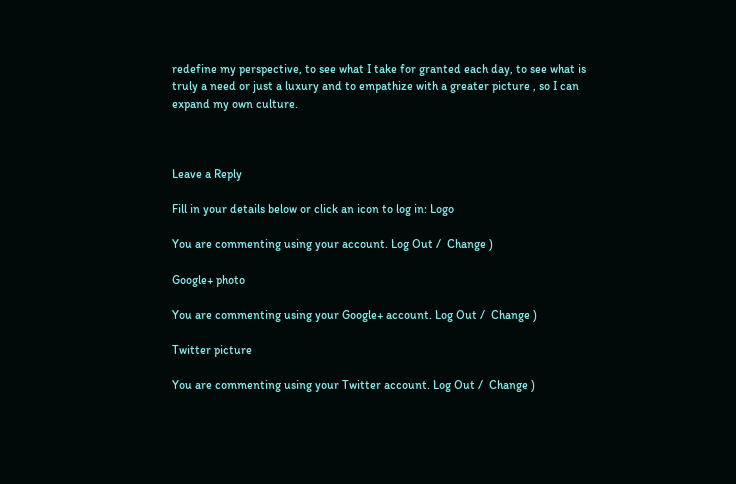redefine my perspective, to see what I take for granted each day, to see what is truly a need or just a luxury and to empathize with a greater picture , so I can expand my own culture.



Leave a Reply

Fill in your details below or click an icon to log in: Logo

You are commenting using your account. Log Out /  Change )

Google+ photo

You are commenting using your Google+ account. Log Out /  Change )

Twitter picture

You are commenting using your Twitter account. Log Out /  Change )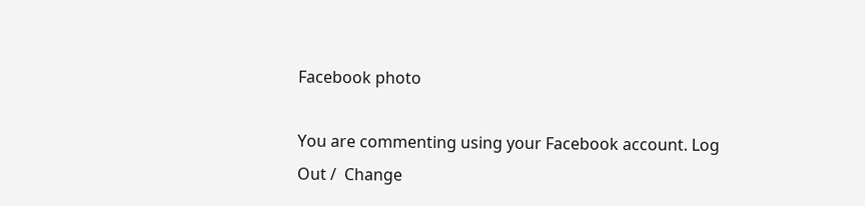Facebook photo

You are commenting using your Facebook account. Log Out /  Change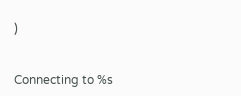)


Connecting to %s